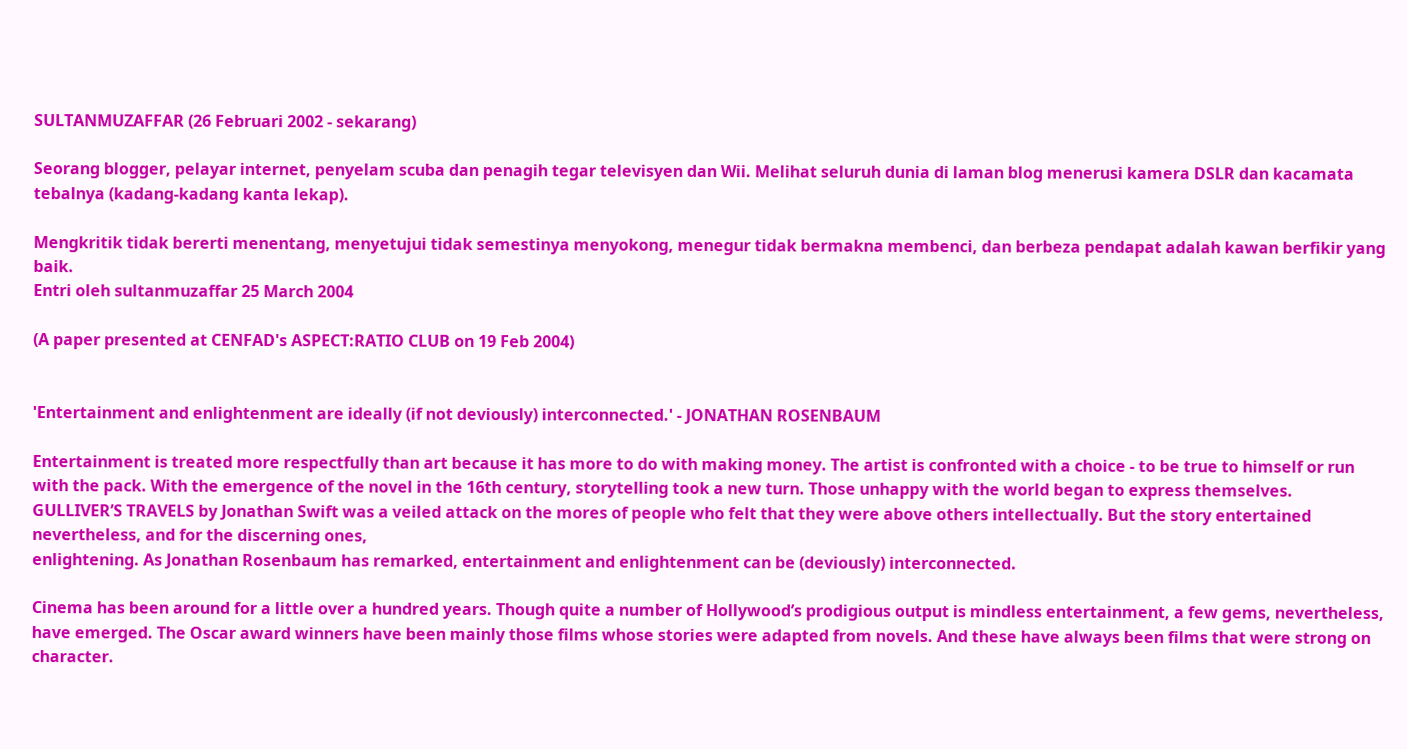SULTANMUZAFFAR (26 Februari 2002 - sekarang)

Seorang blogger, pelayar internet, penyelam scuba dan penagih tegar televisyen dan Wii. Melihat seluruh dunia di laman blog menerusi kamera DSLR dan kacamata tebalnya (kadang-kadang kanta lekap).

Mengkritik tidak bererti menentang, menyetujui tidak semestinya menyokong, menegur tidak bermakna membenci, dan berbeza pendapat adalah kawan berfikir yang baik.
Entri oleh sultanmuzaffar 25 March 2004

(A paper presented at CENFAD's ASPECT:RATIO CLUB on 19 Feb 2004)


'Entertainment and enlightenment are ideally (if not deviously) interconnected.' - JONATHAN ROSENBAUM

Entertainment is treated more respectfully than art because it has more to do with making money. The artist is confronted with a choice - to be true to himself or run with the pack. With the emergence of the novel in the 16th century, storytelling took a new turn. Those unhappy with the world began to express themselves. GULLIVER’S TRAVELS by Jonathan Swift was a veiled attack on the mores of people who felt that they were above others intellectually. But the story entertained nevertheless, and for the discerning ones,
enlightening. As Jonathan Rosenbaum has remarked, entertainment and enlightenment can be (deviously) interconnected.

Cinema has been around for a little over a hundred years. Though quite a number of Hollywood’s prodigious output is mindless entertainment, a few gems, nevertheless, have emerged. The Oscar award winners have been mainly those films whose stories were adapted from novels. And these have always been films that were strong on character.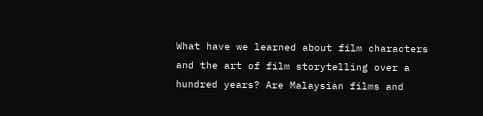What have we learned about film characters and the art of film storytelling over a hundred years? Are Malaysian films and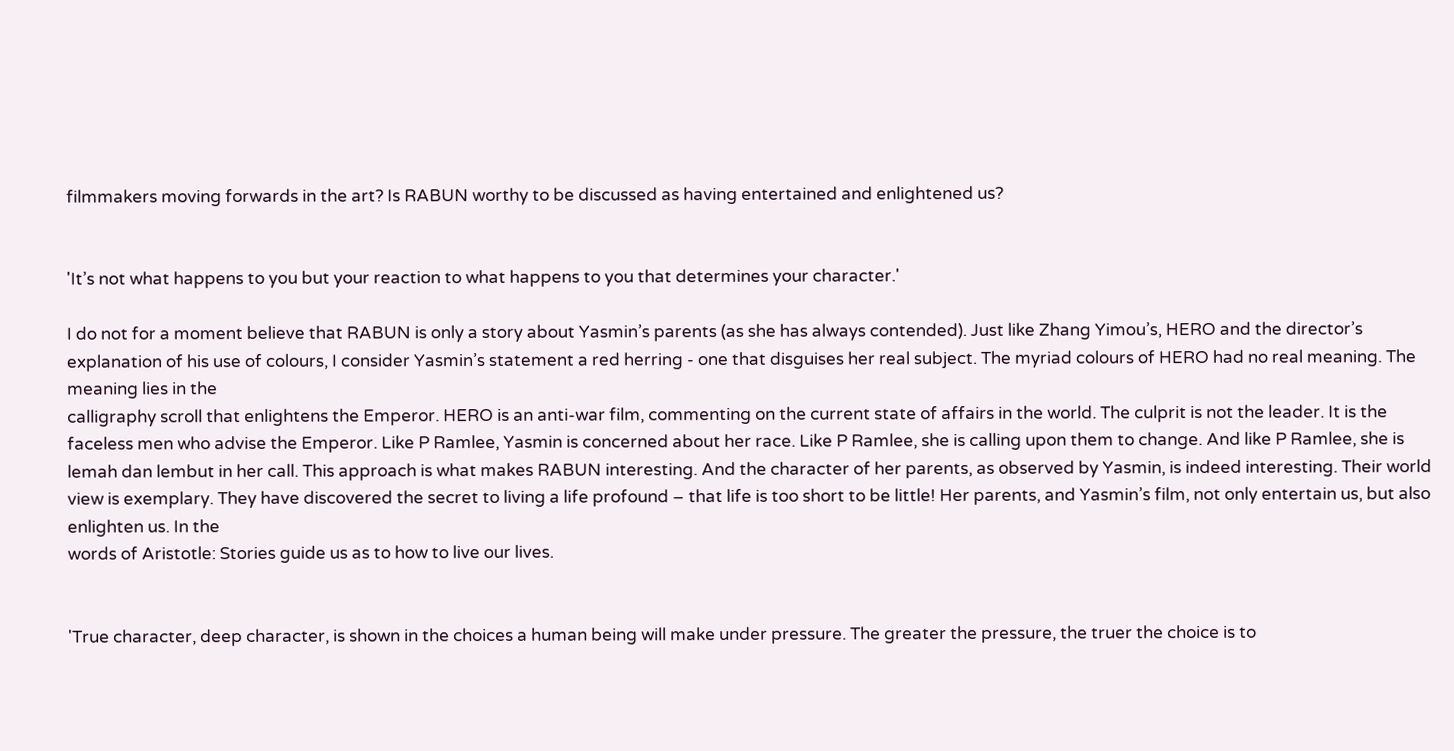filmmakers moving forwards in the art? Is RABUN worthy to be discussed as having entertained and enlightened us?


'It’s not what happens to you but your reaction to what happens to you that determines your character.'

I do not for a moment believe that RABUN is only a story about Yasmin’s parents (as she has always contended). Just like Zhang Yimou’s, HERO and the director’s explanation of his use of colours, I consider Yasmin’s statement a red herring - one that disguises her real subject. The myriad colours of HERO had no real meaning. The meaning lies in the
calligraphy scroll that enlightens the Emperor. HERO is an anti-war film, commenting on the current state of affairs in the world. The culprit is not the leader. It is the faceless men who advise the Emperor. Like P Ramlee, Yasmin is concerned about her race. Like P Ramlee, she is calling upon them to change. And like P Ramlee, she is lemah dan lembut in her call. This approach is what makes RABUN interesting. And the character of her parents, as observed by Yasmin, is indeed interesting. Their world view is exemplary. They have discovered the secret to living a life profound – that life is too short to be little! Her parents, and Yasmin’s film, not only entertain us, but also enlighten us. In the
words of Aristotle: Stories guide us as to how to live our lives.


'True character, deep character, is shown in the choices a human being will make under pressure. The greater the pressure, the truer the choice is to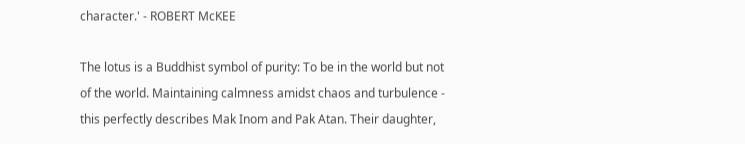character.' - ROBERT McKEE

The lotus is a Buddhist symbol of purity: To be in the world but not of the world. Maintaining calmness amidst chaos and turbulence - this perfectly describes Mak Inom and Pak Atan. Their daughter,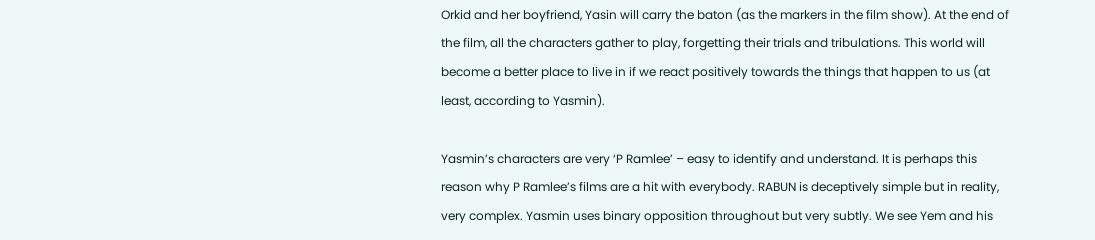Orkid and her boyfriend, Yasin will carry the baton (as the markers in the film show). At the end of the film, all the characters gather to play, forgetting their trials and tribulations. This world will become a better place to live in if we react positively towards the things that happen to us (at least, according to Yasmin).

Yasmin’s characters are very ‘P Ramlee’ – easy to identify and understand. It is perhaps this reason why P Ramlee’s films are a hit with everybody. RABUN is deceptively simple but in reality, very complex. Yasmin uses binary opposition throughout but very subtly. We see Yem and his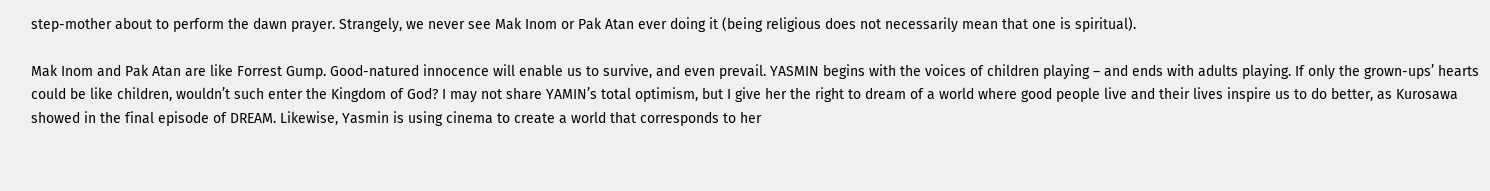step-mother about to perform the dawn prayer. Strangely, we never see Mak Inom or Pak Atan ever doing it (being religious does not necessarily mean that one is spiritual).

Mak Inom and Pak Atan are like Forrest Gump. Good-natured innocence will enable us to survive, and even prevail. YASMIN begins with the voices of children playing – and ends with adults playing. If only the grown-ups’ hearts could be like children, wouldn’t such enter the Kingdom of God? I may not share YAMIN’s total optimism, but I give her the right to dream of a world where good people live and their lives inspire us to do better, as Kurosawa showed in the final episode of DREAM. Likewise, Yasmin is using cinema to create a world that corresponds to her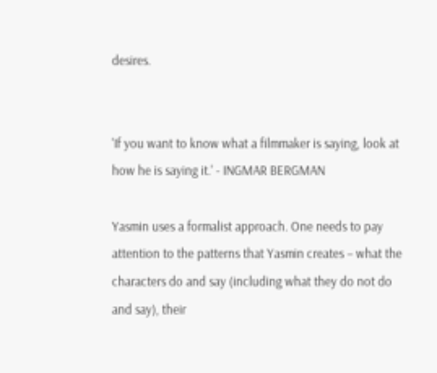desires.


'If you want to know what a filmmaker is saying, look at how he is saying it.' - INGMAR BERGMAN

Yasmin uses a formalist approach. One needs to pay attention to the patterns that Yasmin creates – what the characters do and say (including what they do not do and say), their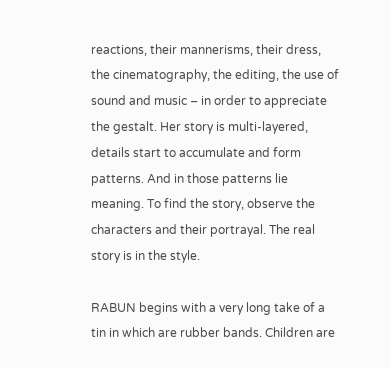reactions, their mannerisms, their dress, the cinematography, the editing, the use of sound and music – in order to appreciate the gestalt. Her story is multi-layered, details start to accumulate and form patterns. And in those patterns lie meaning. To find the story, observe the characters and their portrayal. The real story is in the style.

RABUN begins with a very long take of a tin in which are rubber bands. Children are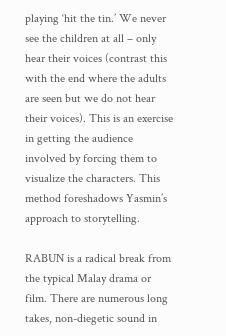playing ‘hit the tin.’ We never see the children at all – only hear their voices (contrast this with the end where the adults are seen but we do not hear their voices). This is an exercise in getting the audience involved by forcing them to visualize the characters. This method foreshadows Yasmin’s approach to storytelling.

RABUN is a radical break from the typical Malay drama or film. There are numerous long takes, non-diegetic sound in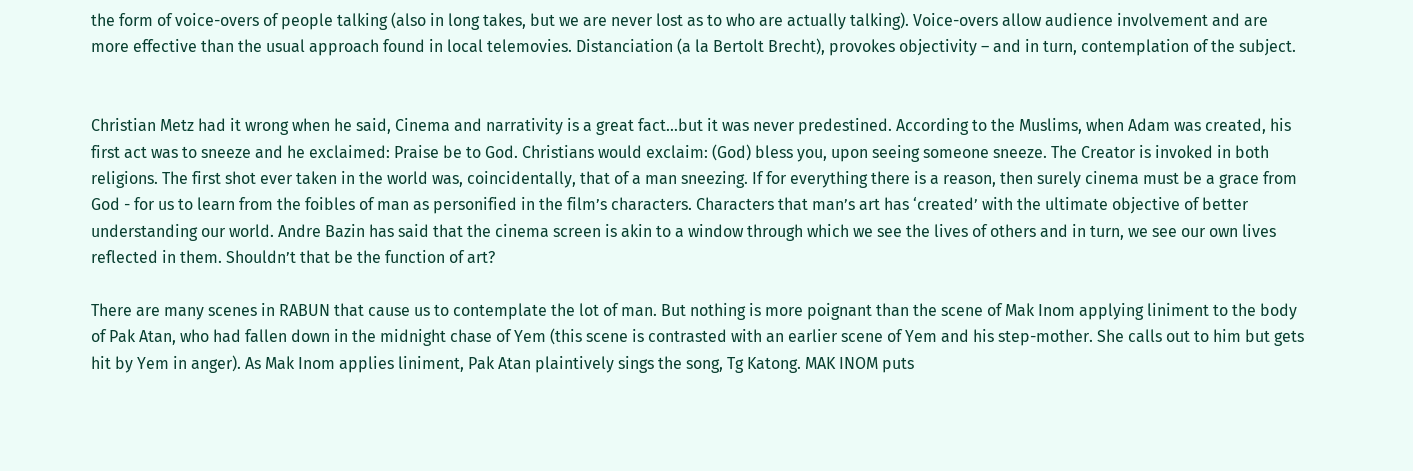the form of voice-overs of people talking (also in long takes, but we are never lost as to who are actually talking). Voice-overs allow audience involvement and are more effective than the usual approach found in local telemovies. Distanciation (a la Bertolt Brecht), provokes objectivity – and in turn, contemplation of the subject.


Christian Metz had it wrong when he said, Cinema and narrativity is a great fact…but it was never predestined. According to the Muslims, when Adam was created, his first act was to sneeze and he exclaimed: Praise be to God. Christians would exclaim: (God) bless you, upon seeing someone sneeze. The Creator is invoked in both religions. The first shot ever taken in the world was, coincidentally, that of a man sneezing. If for everything there is a reason, then surely cinema must be a grace from God - for us to learn from the foibles of man as personified in the film’s characters. Characters that man’s art has ‘created’ with the ultimate objective of better understanding our world. Andre Bazin has said that the cinema screen is akin to a window through which we see the lives of others and in turn, we see our own lives reflected in them. Shouldn’t that be the function of art?

There are many scenes in RABUN that cause us to contemplate the lot of man. But nothing is more poignant than the scene of Mak Inom applying liniment to the body of Pak Atan, who had fallen down in the midnight chase of Yem (this scene is contrasted with an earlier scene of Yem and his step-mother. She calls out to him but gets hit by Yem in anger). As Mak Inom applies liniment, Pak Atan plaintively sings the song, Tg Katong. MAK INOM puts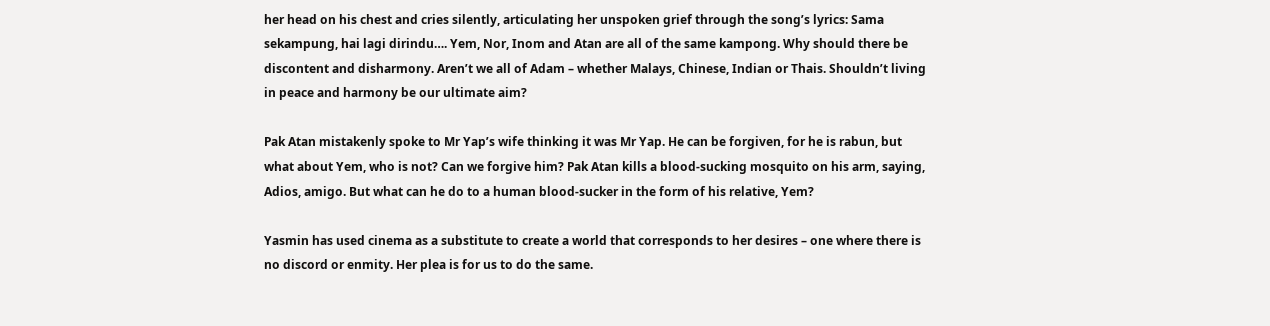her head on his chest and cries silently, articulating her unspoken grief through the song’s lyrics: Sama sekampung, hai lagi dirindu…. Yem, Nor, Inom and Atan are all of the same kampong. Why should there be discontent and disharmony. Aren’t we all of Adam – whether Malays, Chinese, Indian or Thais. Shouldn’t living in peace and harmony be our ultimate aim?

Pak Atan mistakenly spoke to Mr Yap’s wife thinking it was Mr Yap. He can be forgiven, for he is rabun, but what about Yem, who is not? Can we forgive him? Pak Atan kills a blood-sucking mosquito on his arm, saying, Adios, amigo. But what can he do to a human blood-sucker in the form of his relative, Yem?

Yasmin has used cinema as a substitute to create a world that corresponds to her desires – one where there is no discord or enmity. Her plea is for us to do the same.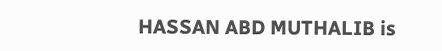HASSAN ABD MUTHALIB is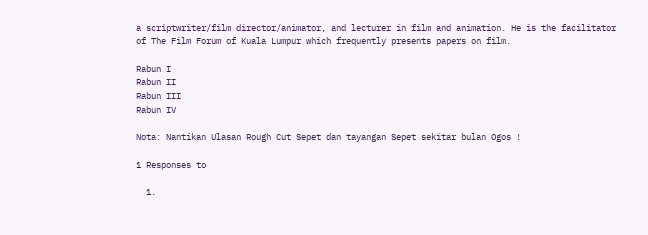a scriptwriter/film director/animator, and lecturer in film and animation. He is the facilitator of The Film Forum of Kuala Lumpur which frequently presents papers on film.

Rabun I
Rabun II
Rabun III
Rabun IV

Nota: Nantikan Ulasan Rough Cut Sepet dan tayangan Sepet sekitar bulan Ogos !

1 Responses to

  1.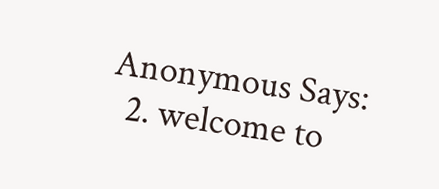Anonymous Says:
  2. welcome to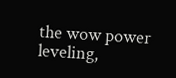the wow power leveling,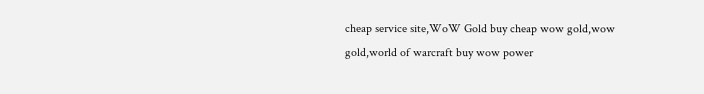cheap service site,WoW Gold buy cheap wow gold,wow gold,world of warcraft buy wow power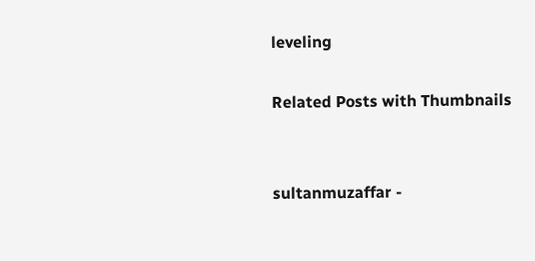leveling

Related Posts with Thumbnails


sultanmuzaffar -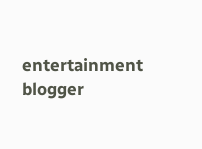entertainment blogger